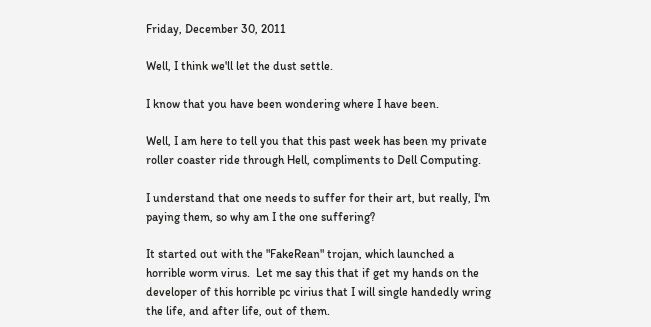Friday, December 30, 2011

Well, I think we'll let the dust settle.

I know that you have been wondering where I have been.

Well, I am here to tell you that this past week has been my private roller coaster ride through Hell, compliments to Dell Computing.

I understand that one needs to suffer for their art, but really, I'm paying them, so why am I the one suffering?

It started out with the "FakeRean" trojan, which launched a horrible worm virus.  Let me say this that if get my hands on the developer of this horrible pc virius that I will single handedly wring the life, and after life, out of them.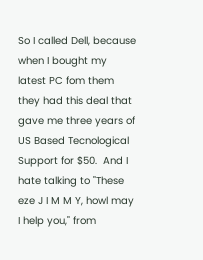So I called Dell, because when I bought my latest PC fom them they had this deal that gave me three years of US Based Tecnological Support for $50.  And I hate talking to "These eze J I M M Y, howl may I help you," from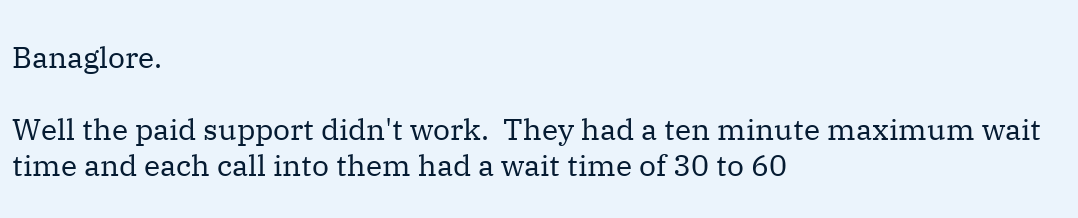Banaglore.

Well the paid support didn't work.  They had a ten minute maximum wait time and each call into them had a wait time of 30 to 60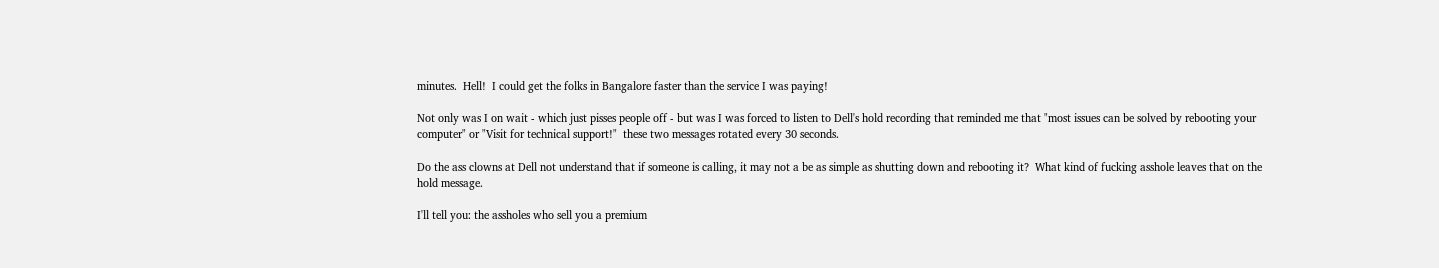minutes.  Hell!  I could get the folks in Bangalore faster than the service I was paying!

Not only was I on wait - which just pisses people off - but was I was forced to listen to Dell's hold recording that reminded me that "most issues can be solved by rebooting your computer" or "Visit for technical support!"  these two messages rotated every 30 seconds.

Do the ass clowns at Dell not understand that if someone is calling, it may not a be as simple as shutting down and rebooting it?  What kind of fucking asshole leaves that on the hold message.

I'll tell you: the assholes who sell you a premium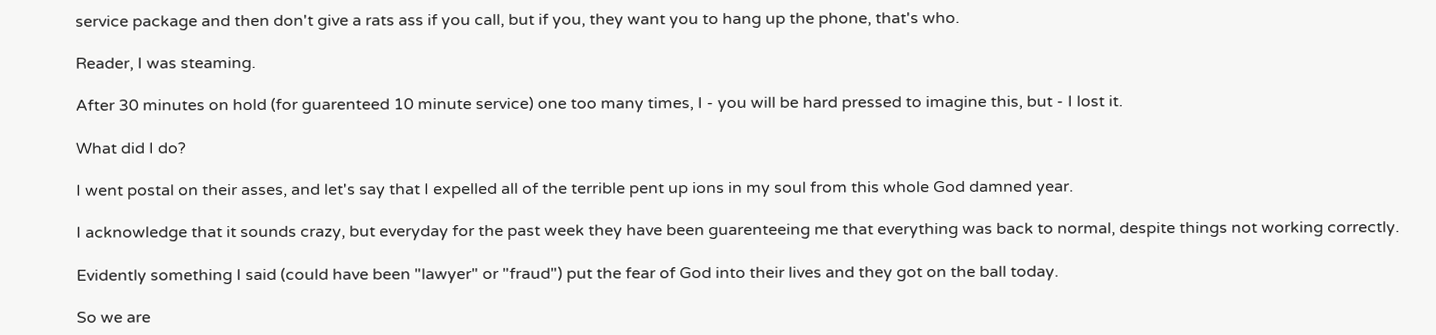service package and then don't give a rats ass if you call, but if you, they want you to hang up the phone, that's who.

Reader, I was steaming.

After 30 minutes on hold (for guarenteed 10 minute service) one too many times, I - you will be hard pressed to imagine this, but - I lost it.

What did I do?

I went postal on their asses, and let's say that I expelled all of the terrible pent up ions in my soul from this whole God damned year.

I acknowledge that it sounds crazy, but everyday for the past week they have been guarenteeing me that everything was back to normal, despite things not working correctly.

Evidently something I said (could have been "lawyer" or "fraud") put the fear of God into their lives and they got on the ball today.

So we are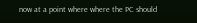now at a point where where the PC should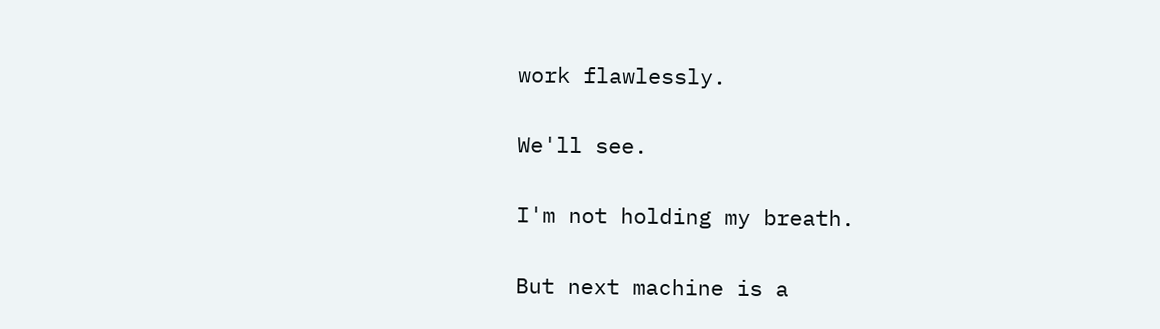work flawlessly.

We'll see.

I'm not holding my breath.

But next machine is a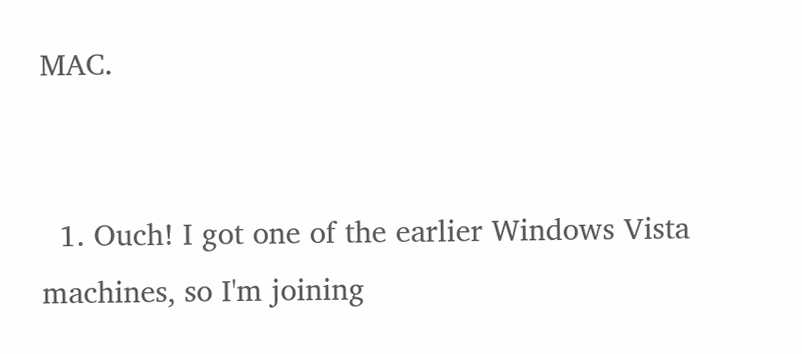MAC.


  1. Ouch! I got one of the earlier Windows Vista machines, so I'm joining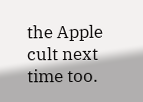the Apple cult next time too.